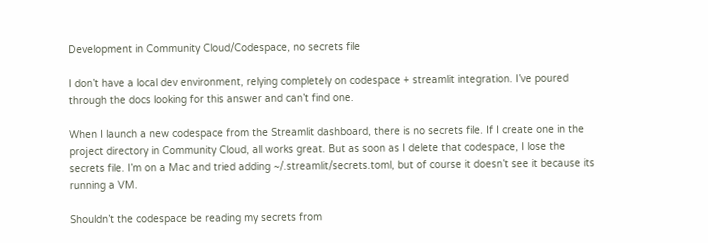Development in Community Cloud/Codespace, no secrets file

I don’t have a local dev environment, relying completely on codespace + streamlit integration. I’ve poured through the docs looking for this answer and can’t find one.

When I launch a new codespace from the Streamlit dashboard, there is no secrets file. If I create one in the project directory in Community Cloud, all works great. But as soon as I delete that codespace, I lose the secrets file. I’m on a Mac and tried adding ~/.streamlit/secrets.toml, but of course it doesn’t see it because its running a VM.

Shouldn’t the codespace be reading my secrets from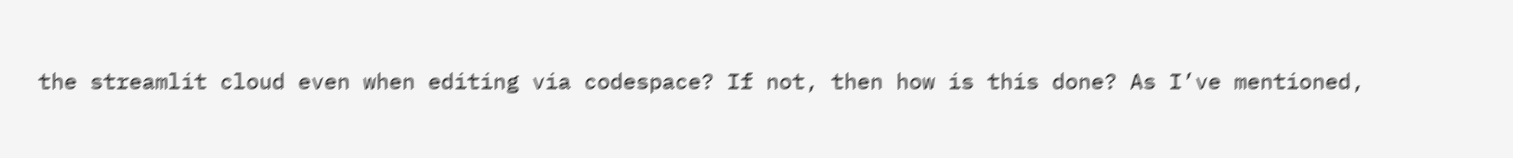the streamlit cloud even when editing via codespace? If not, then how is this done? As I’ve mentioned,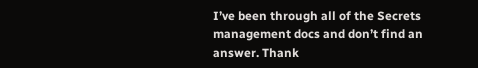I’ve been through all of the Secrets management docs and don’t find an answer. Thank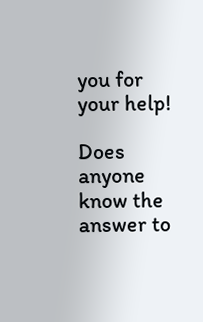you for your help!

Does anyone know the answer to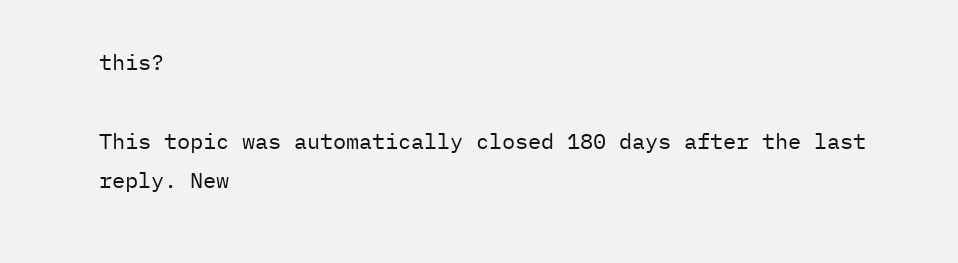this?

This topic was automatically closed 180 days after the last reply. New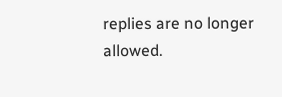replies are no longer allowed.